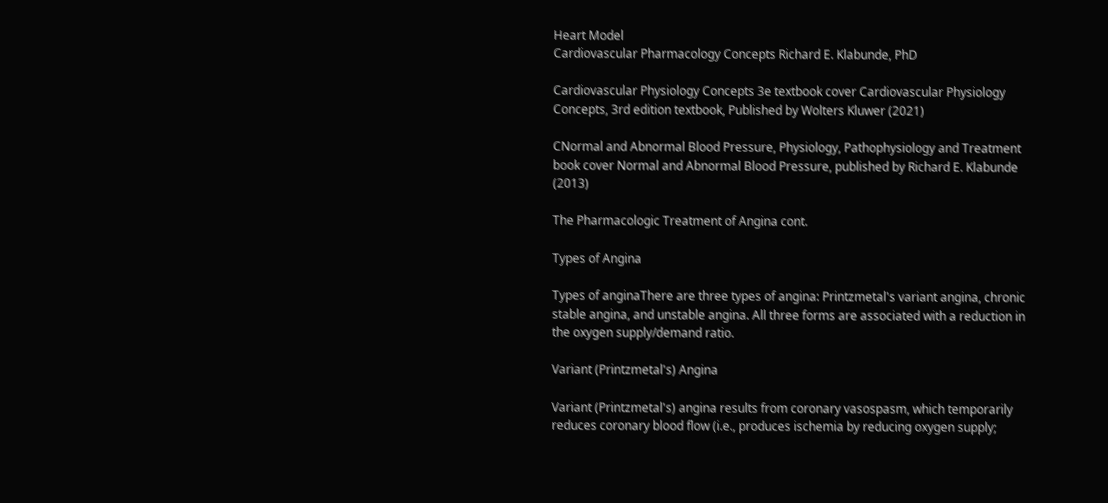Heart Model
Cardiovascular Pharmacology Concepts Richard E. Klabunde, PhD

Cardiovascular Physiology Concepts 3e textbook cover Cardiovascular Physiology Concepts, 3rd edition textbook, Published by Wolters Kluwer (2021)

CNormal and Abnormal Blood Pressure, Physiology, Pathophysiology and Treatment book cover Normal and Abnormal Blood Pressure, published by Richard E. Klabunde (2013)

The Pharmacologic Treatment of Angina cont.

Types of Angina

Types of anginaThere are three types of angina: Printzmetal's variant angina, chronic stable angina, and unstable angina. All three forms are associated with a reduction in the oxygen supply/demand ratio.

Variant (Printzmetal's) Angina

Variant (Printzmetal's) angina results from coronary vasospasm, which temporarily reduces coronary blood flow (i.e., produces ischemia by reducing oxygen supply;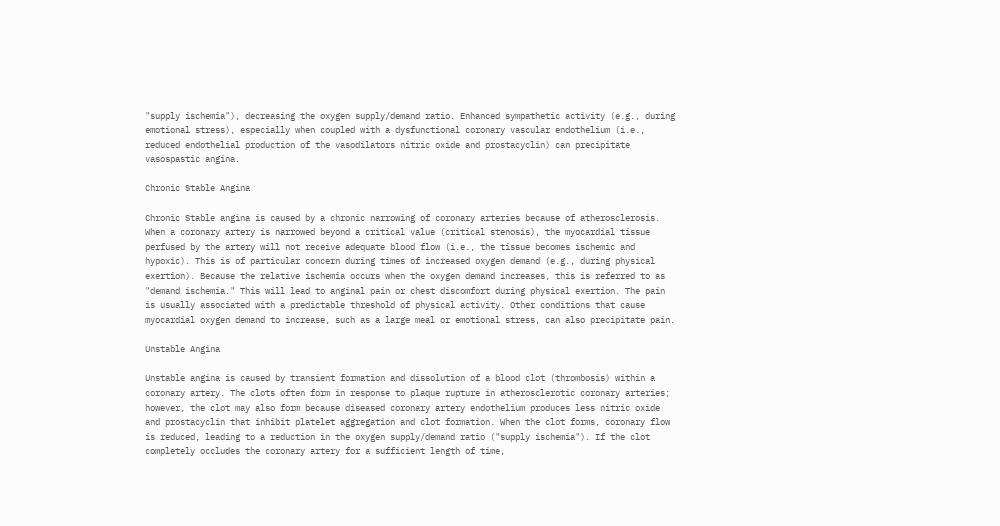"supply ischemia"), decreasing the oxygen supply/demand ratio. Enhanced sympathetic activity (e.g., during emotional stress), especially when coupled with a dysfunctional coronary vascular endothelium (i.e., reduced endothelial production of the vasodilators nitric oxide and prostacyclin) can precipitate vasospastic angina.

Chronic Stable Angina

Chronic Stable angina is caused by a chronic narrowing of coronary arteries because of atherosclerosis. When a coronary artery is narrowed beyond a critical value (critical stenosis), the myocardial tissue perfused by the artery will not receive adequate blood flow (i.e., the tissue becomes ischemic and hypoxic). This is of particular concern during times of increased oxygen demand (e.g., during physical exertion). Because the relative ischemia occurs when the oxygen demand increases, this is referred to as "demand ischemia." This will lead to anginal pain or chest discomfort during physical exertion. The pain is usually associated with a predictable threshold of physical activity. Other conditions that cause myocardial oxygen demand to increase, such as a large meal or emotional stress, can also precipitate pain.

Unstable Angina

Unstable angina is caused by transient formation and dissolution of a blood clot (thrombosis) within a coronary artery. The clots often form in response to plaque rupture in atherosclerotic coronary arteries; however, the clot may also form because diseased coronary artery endothelium produces less nitric oxide and prostacyclin that inhibit platelet aggregation and clot formation. When the clot forms, coronary flow is reduced, leading to a reduction in the oxygen supply/demand ratio ("supply ischemia"). If the clot completely occludes the coronary artery for a sufficient length of time,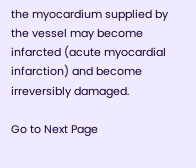the myocardium supplied by the vessel may become infarcted (acute myocardial infarction) and become irreversibly damaged.

Go to Next Page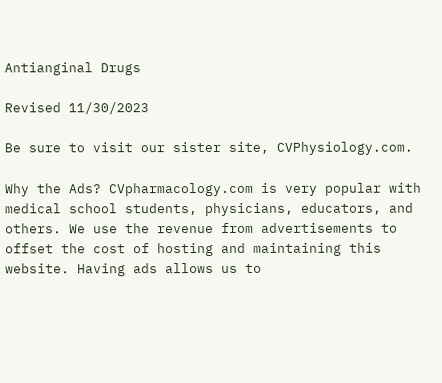Antianginal Drugs

Revised 11/30/2023

Be sure to visit our sister site, CVPhysiology.com.

Why the Ads? CVpharmacology.com is very popular with medical school students, physicians, educators, and others. We use the revenue from advertisements to offset the cost of hosting and maintaining this website. Having ads allows us to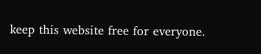keep this website free for everyone.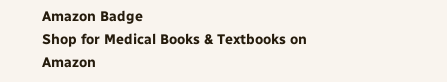Amazon Badge
Shop for Medical Books & Textbooks on Amazon